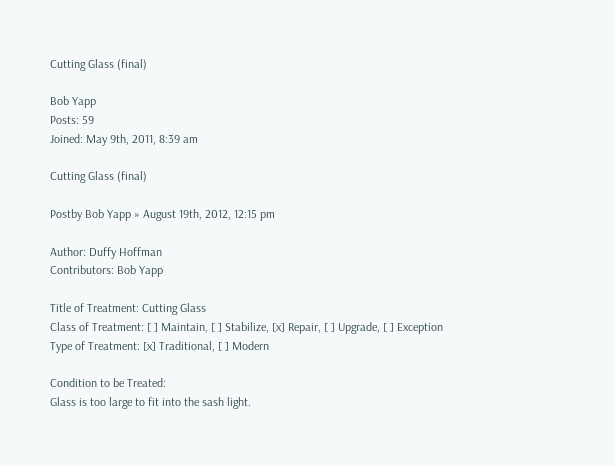Cutting Glass (final)

Bob Yapp
Posts: 59
Joined: May 9th, 2011, 8:39 am

Cutting Glass (final)

Postby Bob Yapp » August 19th, 2012, 12:15 pm

Author: Duffy Hoffman
Contributors: Bob Yapp

Title of Treatment: Cutting Glass
Class of Treatment: [ ] Maintain, [ ] Stabilize, [x] Repair, [ ] Upgrade, [ ] Exception
Type of Treatment: [x] Traditional, [ ] Modern

Condition to be Treated:
Glass is too large to fit into the sash light.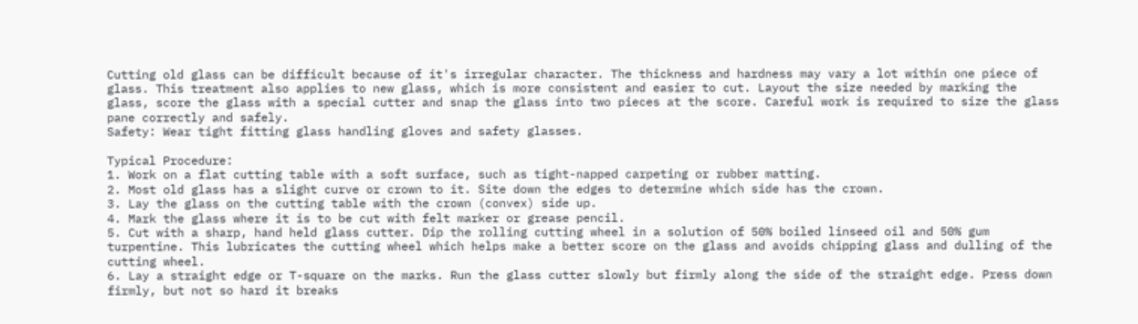Cutting old glass can be difficult because of it's irregular character. The thickness and hardness may vary a lot within one piece of glass. This treatment also applies to new glass, which is more consistent and easier to cut. Layout the size needed by marking the glass, score the glass with a special cutter and snap the glass into two pieces at the score. Careful work is required to size the glass pane correctly and safely.
Safety: Wear tight fitting glass handling gloves and safety glasses.

Typical Procedure:
1. Work on a flat cutting table with a soft surface, such as tight-napped carpeting or rubber matting.
2. Most old glass has a slight curve or crown to it. Site down the edges to determine which side has the crown.
3. Lay the glass on the cutting table with the crown (convex) side up.
4. Mark the glass where it is to be cut with felt marker or grease pencil.
5. Cut with a sharp, hand held glass cutter. Dip the rolling cutting wheel in a solution of 50% boiled linseed oil and 50% gum turpentine. This lubricates the cutting wheel which helps make a better score on the glass and avoids chipping glass and dulling of the cutting wheel.
6. Lay a straight edge or T-square on the marks. Run the glass cutter slowly but firmly along the side of the straight edge. Press down firmly, but not so hard it breaks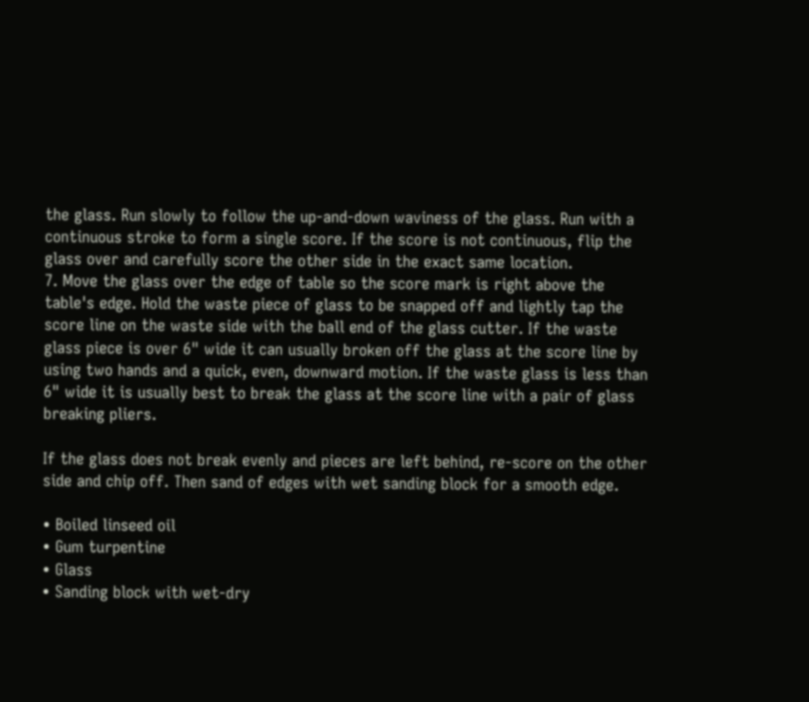the glass. Run slowly to follow the up-and-down waviness of the glass. Run with a continuous stroke to form a single score. If the score is not continuous, flip the glass over and carefully score the other side in the exact same location.
7. Move the glass over the edge of table so the score mark is right above the table's edge. Hold the waste piece of glass to be snapped off and lightly tap the score line on the waste side with the ball end of the glass cutter. If the waste glass piece is over 6" wide it can usually broken off the glass at the score line by using two hands and a quick, even, downward motion. If the waste glass is less than 6" wide it is usually best to break the glass at the score line with a pair of glass breaking pliers.

If the glass does not break evenly and pieces are left behind, re-score on the other side and chip off. Then sand of edges with wet sanding block for a smooth edge.

• Boiled linseed oil
• Gum turpentine
• Glass
• Sanding block with wet-dry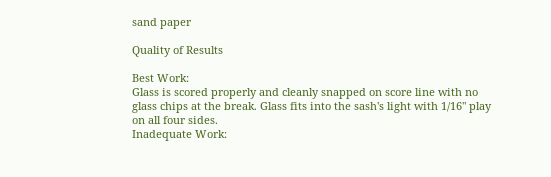sand paper

Quality of Results

Best Work:
Glass is scored properly and cleanly snapped on score line with no glass chips at the break. Glass fits into the sash's light with 1/16" play on all four sides.
Inadequate Work: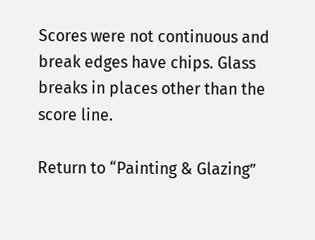Scores were not continuous and break edges have chips. Glass breaks in places other than the score line.

Return to “Painting & Glazing”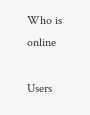Who is online

Users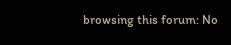browsing this forum: No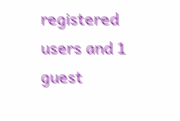registered users and 1 guest